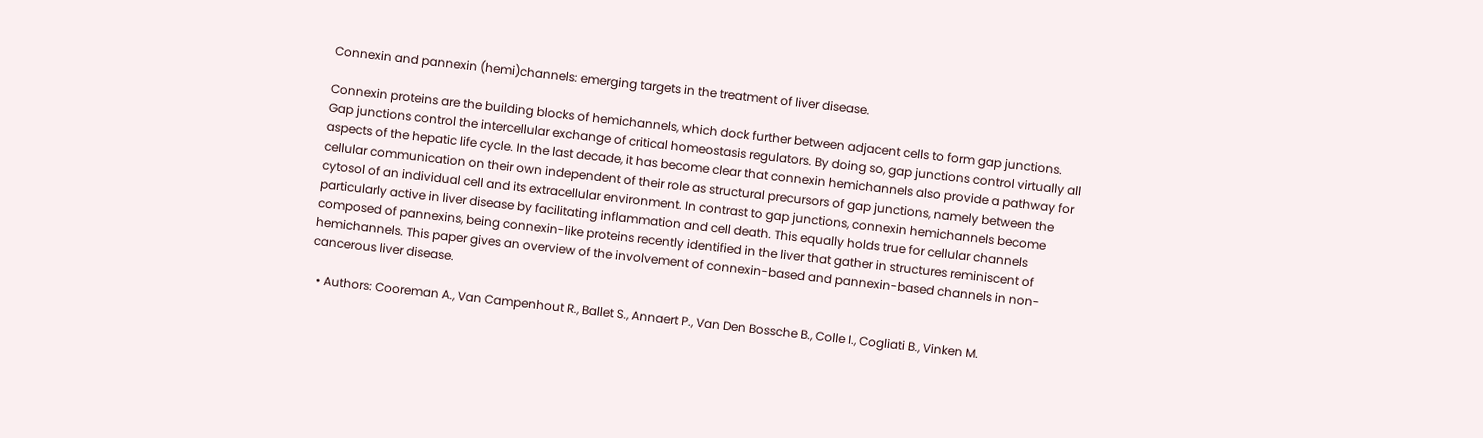Connexin and pannexin (hemi)channels: emerging targets in the treatment of liver disease.

Connexin proteins are the building blocks of hemichannels, which dock further between adjacent cells to form gap junctions. Gap junctions control the intercellular exchange of critical homeostasis regulators. By doing so, gap junctions control virtually all aspects of the hepatic life cycle. In the last decade, it has become clear that connexin hemichannels also provide a pathway for cellular communication on their own independent of their role as structural precursors of gap junctions, namely between the cytosol of an individual cell and its extracellular environment. In contrast to gap junctions, connexin hemichannels become particularly active in liver disease by facilitating inflammation and cell death. This equally holds true for cellular channels composed of pannexins, being connexin-like proteins recently identified in the liver that gather in structures reminiscent of hemichannels. This paper gives an overview of the involvement of connexin-based and pannexin-based channels in non-cancerous liver disease.

  • Authors: Cooreman A., Van Campenhout R., Ballet S., Annaert P., Van Den Bossche B., Colle I., Cogliati B., Vinken M.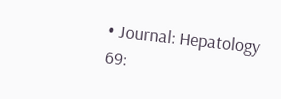• Journal: Hepatology 69: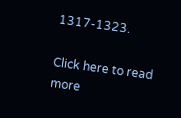1317-1323.

Click here to read more